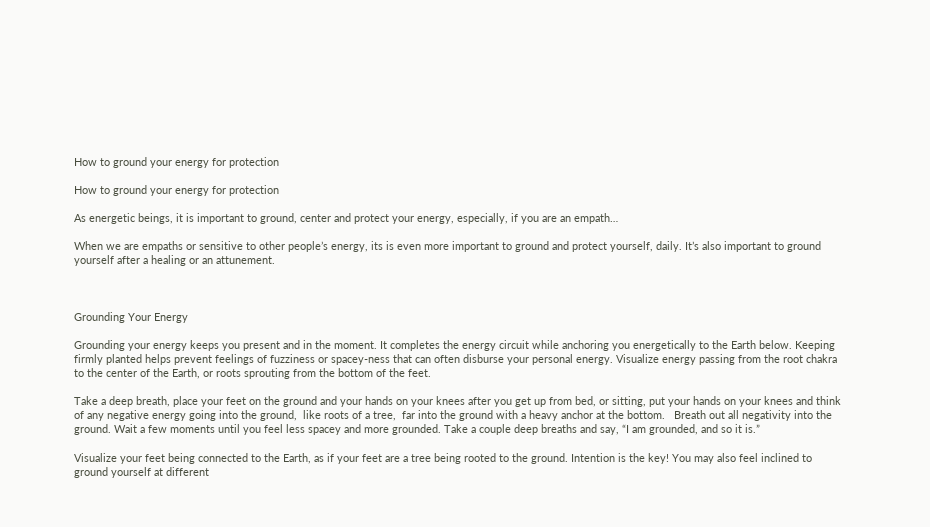How to ground your energy for protection

How to ground your energy for protection

As energetic beings, it is important to ground, center and protect your energy, especially, if you are an empath…

When we are empaths or sensitive to other people’s energy, its is even more important to ground and protect yourself, daily. It’s also important to ground yourself after a healing or an attunement.



Grounding Your Energy

Grounding your energy keeps you present and in the moment. It completes the energy circuit while anchoring you energetically to the Earth below. Keeping firmly planted helps prevent feelings of fuzziness or spacey-ness that can often disburse your personal energy. Visualize energy passing from the root chakra to the center of the Earth, or roots sprouting from the bottom of the feet.

Take a deep breath, place your feet on the ground and your hands on your knees after you get up from bed, or sitting, put your hands on your knees and think of any negative energy going into the ground,  like roots of a tree,  far into the ground with a heavy anchor at the bottom.   Breath out all negativity into the ground. Wait a few moments until you feel less spacey and more grounded. Take a couple deep breaths and say, “I am grounded, and so it is.”

Visualize your feet being connected to the Earth, as if your feet are a tree being rooted to the ground. Intention is the key! You may also feel inclined to ground yourself at different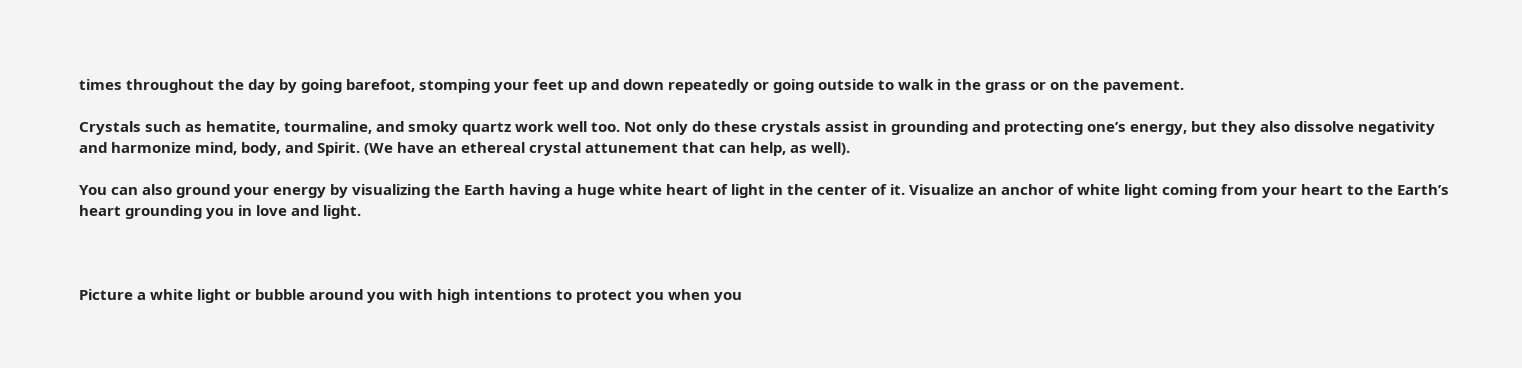times throughout the day by going barefoot, stomping your feet up and down repeatedly or going outside to walk in the grass or on the pavement.

Crystals such as hematite, tourmaline, and smoky quartz work well too. Not only do these crystals assist in grounding and protecting one’s energy, but they also dissolve negativity and harmonize mind, body, and Spirit. (We have an ethereal crystal attunement that can help, as well).

You can also ground your energy by visualizing the Earth having a huge white heart of light in the center of it. Visualize an anchor of white light coming from your heart to the Earth’s heart grounding you in love and light.



Picture a white light or bubble around you with high intentions to protect you when you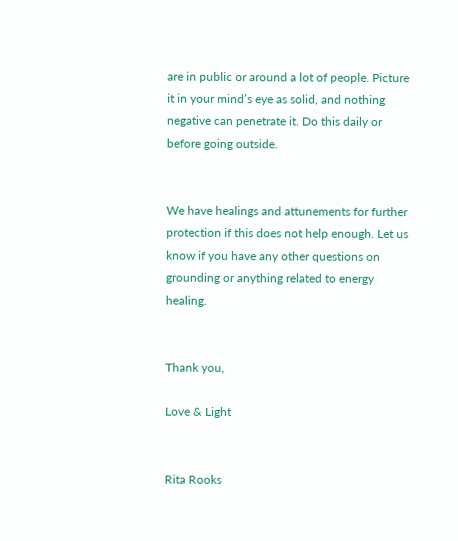are in public or around a lot of people. Picture it in your mind’s eye as solid, and nothing negative can penetrate it. Do this daily or before going outside.


We have healings and attunements for further protection if this does not help enough. Let us know if you have any other questions on grounding or anything related to energy healing.


Thank you,

Love & Light


Rita Rooks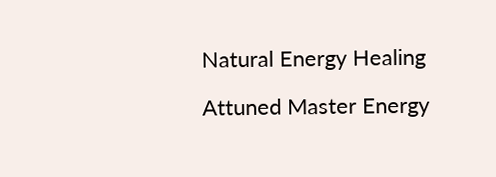Natural Energy Healing

Attuned Master Energy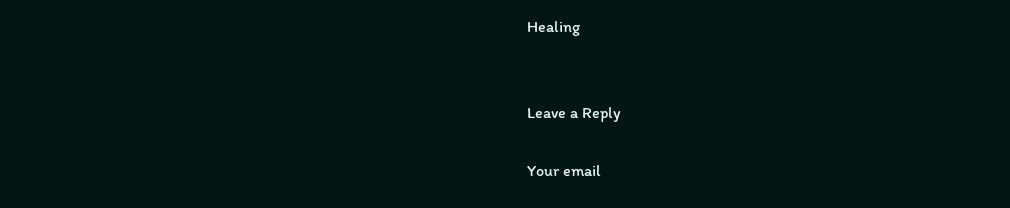Healing


Leave a Reply

Your email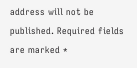address will not be published. Required fields are marked *